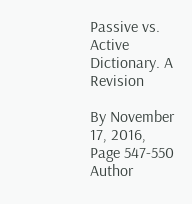Passive vs. Active Dictionary. A Revision

By November 17, 2016,
Page 547-550
Author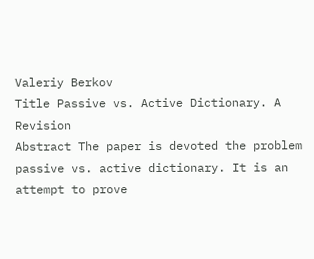Valeriy Berkov
Title Passive vs. Active Dictionary. A Revision
Abstract The paper is devoted the problem passive vs. active dictionary. It is an attempt to prove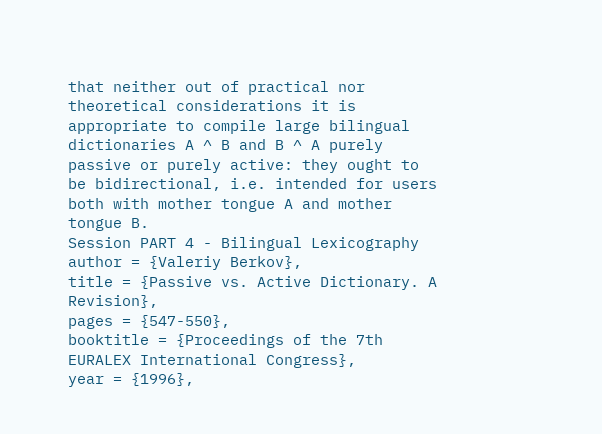that neither out of practical nor theoretical considerations it is appropriate to compile large bilingual dictionaries A ^ B and B ^ A purely passive or purely active: they ought to be bidirectional, i.e. intended for users both with mother tongue A and mother tongue B.
Session PART 4 - Bilingual Lexicography
author = {Valeriy Berkov},
title = {Passive vs. Active Dictionary. A Revision},
pages = {547-550},
booktitle = {Proceedings of the 7th EURALEX International Congress},
year = {1996},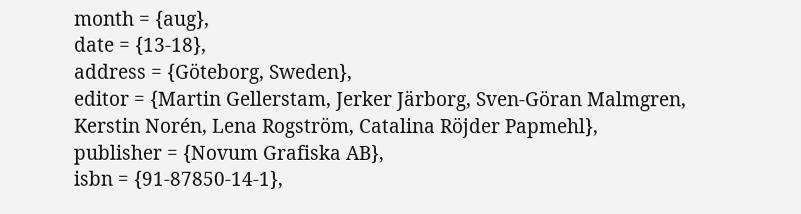month = {aug},
date = {13-18},
address = {Göteborg, Sweden},
editor = {Martin Gellerstam, Jerker Järborg, Sven-Göran Malmgren, Kerstin Norén, Lena Rogström, Catalina Röjder Papmehl},
publisher = {Novum Grafiska AB},
isbn = {91-87850-14-1},